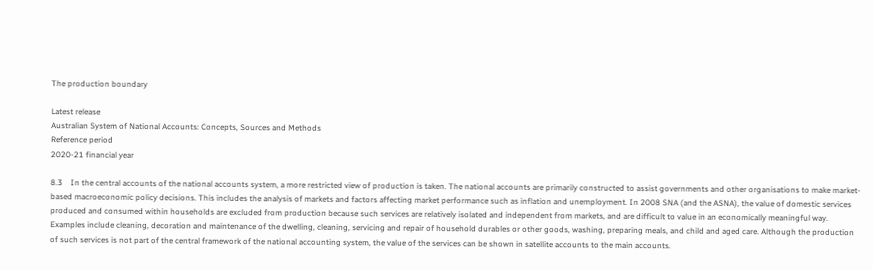The production boundary

Latest release
Australian System of National Accounts: Concepts, Sources and Methods
Reference period
2020-21 financial year

8.3    In the central accounts of the national accounts system, a more restricted view of production is taken. The national accounts are primarily constructed to assist governments and other organisations to make market-based macroeconomic policy decisions. This includes the analysis of markets and factors affecting market performance such as inflation and unemployment. In 2008 SNA (and the ASNA), the value of domestic services produced and consumed within households are excluded from production because such services are relatively isolated and independent from markets, and are difficult to value in an economically meaningful way. Examples include cleaning, decoration and maintenance of the dwelling, cleaning, servicing and repair of household durables or other goods, washing, preparing meals, and child and aged care. Although the production of such services is not part of the central framework of the national accounting system, the value of the services can be shown in satellite accounts to the main accounts.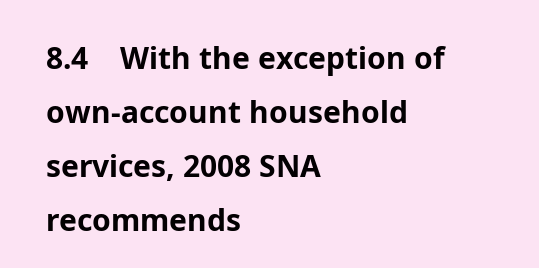8.4    With the exception of own-account household services, 2008 SNA recommends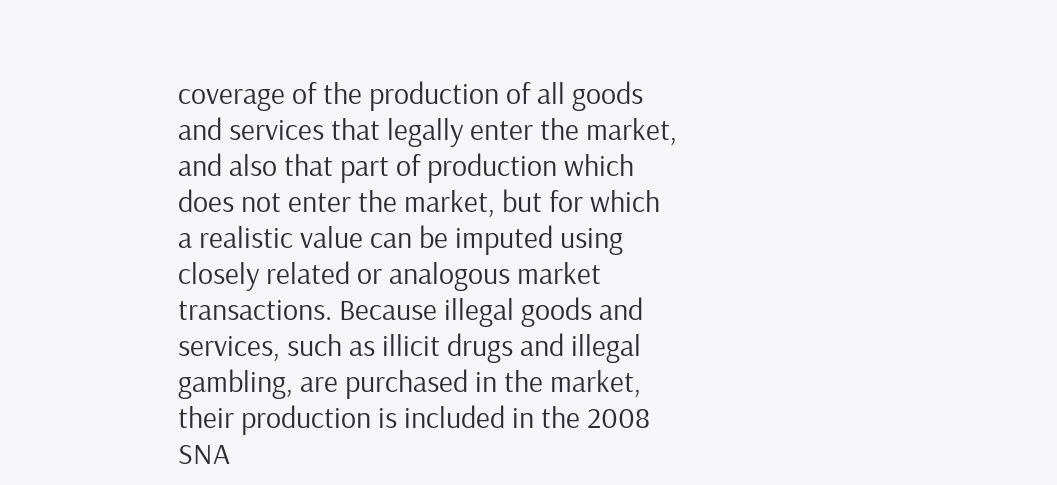coverage of the production of all goods and services that legally enter the market, and also that part of production which does not enter the market, but for which a realistic value can be imputed using closely related or analogous market transactions. Because illegal goods and services, such as illicit drugs and illegal gambling, are purchased in the market, their production is included in the 2008 SNA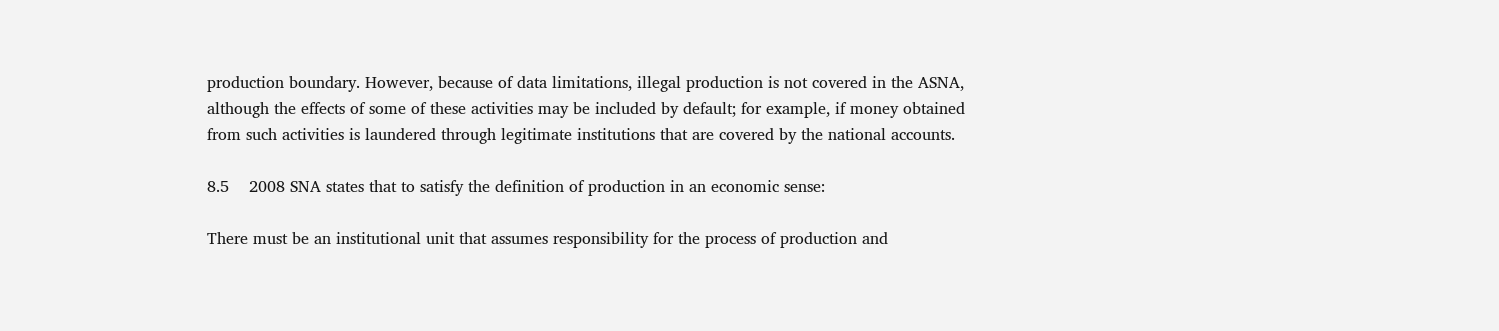production boundary. However, because of data limitations, illegal production is not covered in the ASNA, although the effects of some of these activities may be included by default; for example, if money obtained from such activities is laundered through legitimate institutions that are covered by the national accounts.

8.5    2008 SNA states that to satisfy the definition of production in an economic sense:

There must be an institutional unit that assumes responsibility for the process of production and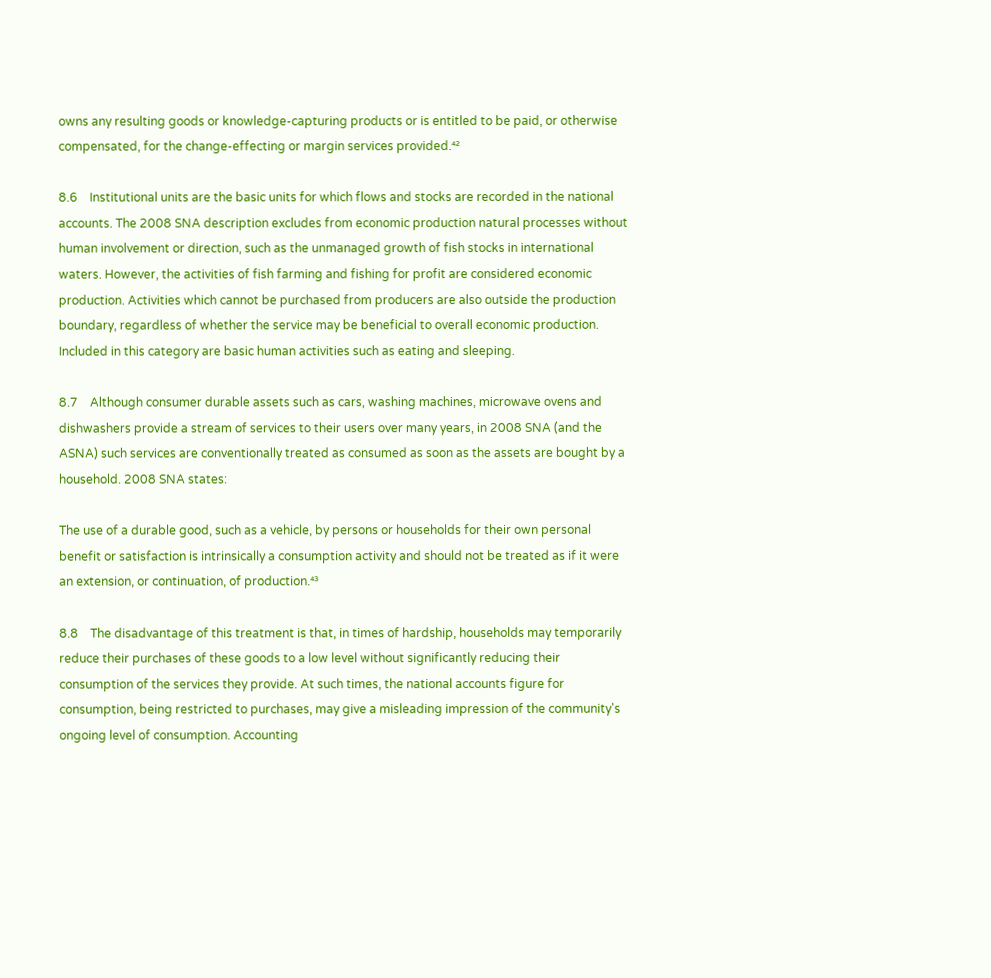owns any resulting goods or knowledge-capturing products or is entitled to be paid, or otherwise compensated, for the change-effecting or margin services provided.⁴²

8.6    Institutional units are the basic units for which flows and stocks are recorded in the national accounts. The 2008 SNA description excludes from economic production natural processes without human involvement or direction, such as the unmanaged growth of fish stocks in international waters. However, the activities of fish farming and fishing for profit are considered economic production. Activities which cannot be purchased from producers are also outside the production boundary, regardless of whether the service may be beneficial to overall economic production. Included in this category are basic human activities such as eating and sleeping.

8.7    Although consumer durable assets such as cars, washing machines, microwave ovens and dishwashers provide a stream of services to their users over many years, in 2008 SNA (and the ASNA) such services are conventionally treated as consumed as soon as the assets are bought by a household. 2008 SNA states:

The use of a durable good, such as a vehicle, by persons or households for their own personal benefit or satisfaction is intrinsically a consumption activity and should not be treated as if it were an extension, or continuation, of production.⁴³

8.8    The disadvantage of this treatment is that, in times of hardship, households may temporarily reduce their purchases of these goods to a low level without significantly reducing their consumption of the services they provide. At such times, the national accounts figure for consumption, being restricted to purchases, may give a misleading impression of the community's ongoing level of consumption. Accounting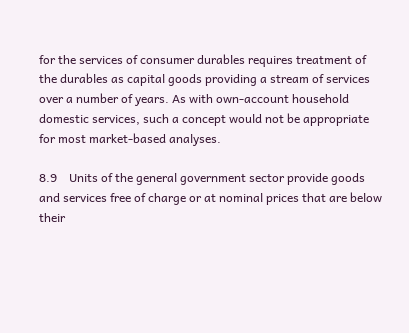for the services of consumer durables requires treatment of the durables as capital goods providing a stream of services over a number of years. As with own-account household domestic services, such a concept would not be appropriate for most market-based analyses.

8.9    Units of the general government sector provide goods and services free of charge or at nominal prices that are below their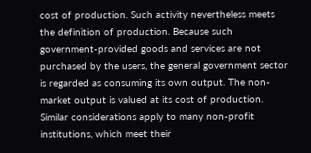cost of production. Such activity nevertheless meets the definition of production. Because such government-provided goods and services are not purchased by the users, the general government sector is regarded as consuming its own output. The non-market output is valued at its cost of production. Similar considerations apply to many non-profit institutions, which meet their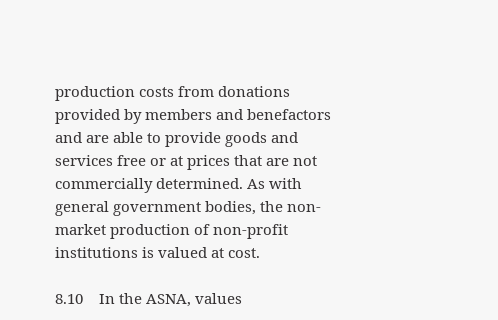production costs from donations provided by members and benefactors and are able to provide goods and services free or at prices that are not commercially determined. As with general government bodies, the non-market production of non-profit institutions is valued at cost.

8.10    In the ASNA, values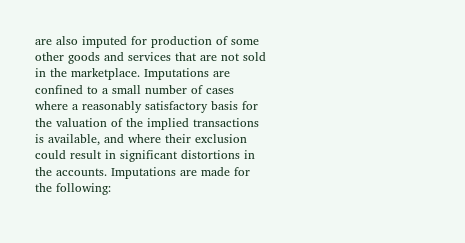are also imputed for production of some other goods and services that are not sold in the marketplace. Imputations are confined to a small number of cases where a reasonably satisfactory basis for the valuation of the implied transactions is available, and where their exclusion could result in significant distortions in the accounts. Imputations are made for the following: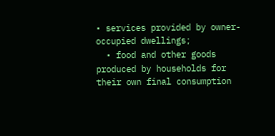• services provided by owner-occupied dwellings;
  • food and other goods produced by households for their own final consumption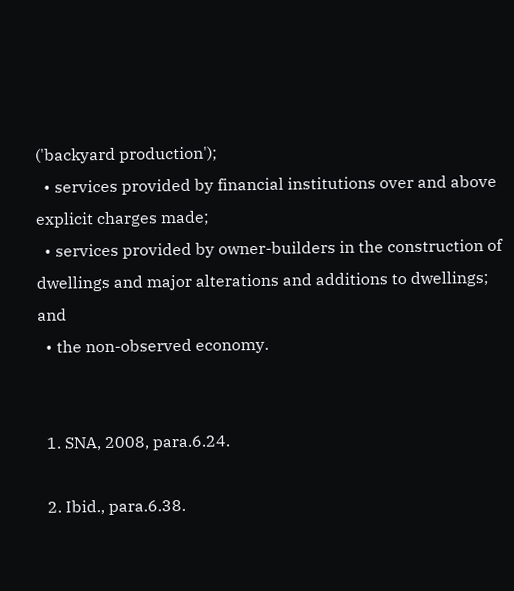('backyard production');
  • services provided by financial institutions over and above explicit charges made;
  • services provided by owner-builders in the construction of dwellings and major alterations and additions to dwellings; and
  • the non-observed economy.


  1. SNA, 2008, para.6.24.

  2. Ibid., para.6.38.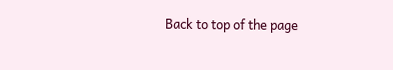Back to top of the page